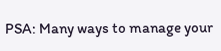PSA: Many ways to manage your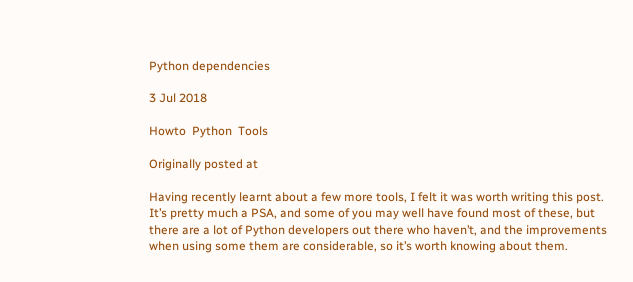Python dependencies

3 Jul 2018

Howto  Python  Tools

Originally posted at

Having recently learnt about a few more tools, I felt it was worth writing this post. It’s pretty much a PSA, and some of you may well have found most of these, but there are a lot of Python developers out there who haven’t, and the improvements when using some them are considerable, so it’s worth knowing about them.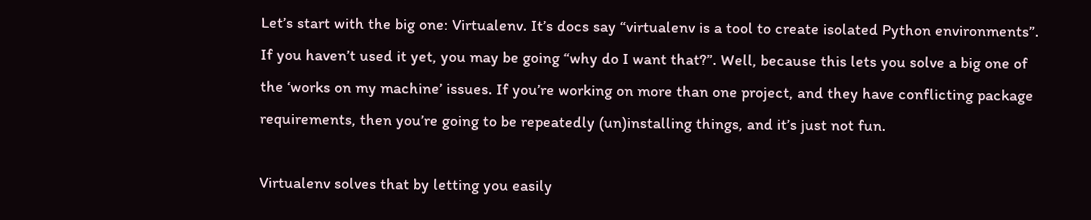Let’s start with the big one: Virtualenv. It’s docs say “virtualenv is a tool to create isolated Python environments”. If you haven’t used it yet, you may be going “why do I want that?”. Well, because this lets you solve a big one of the ‘works on my machine’ issues. If you’re working on more than one project, and they have conflicting package requirements, then you’re going to be repeatedly (un)installing things, and it’s just not fun.

Virtualenv solves that by letting you easily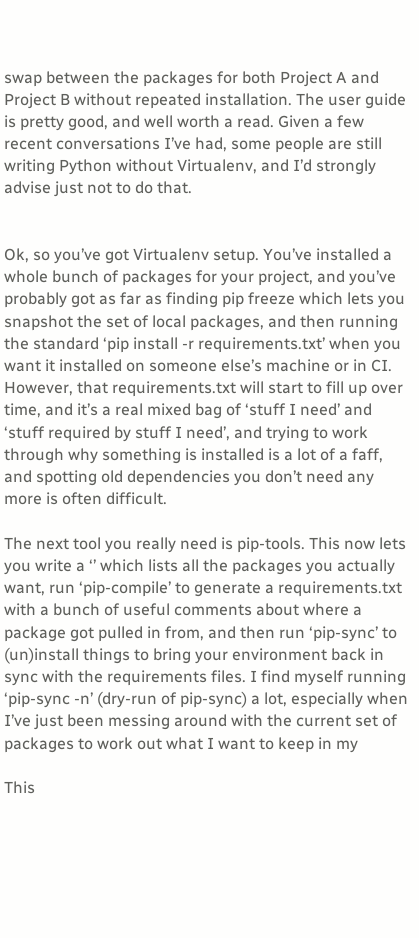swap between the packages for both Project A and Project B without repeated installation. The user guide is pretty good, and well worth a read. Given a few recent conversations I’ve had, some people are still writing Python without Virtualenv, and I’d strongly advise just not to do that.


Ok, so you’ve got Virtualenv setup. You’ve installed a whole bunch of packages for your project, and you’ve probably got as far as finding pip freeze which lets you snapshot the set of local packages, and then running the standard ‘pip install -r requirements.txt’ when you want it installed on someone else’s machine or in CI. However, that requirements.txt will start to fill up over time, and it’s a real mixed bag of ‘stuff I need’ and ‘stuff required by stuff I need’, and trying to work through why something is installed is a lot of a faff, and spotting old dependencies you don’t need any more is often difficult.

The next tool you really need is pip-tools. This now lets you write a ‘’ which lists all the packages you actually want, run ‘pip-compile’ to generate a requirements.txt with a bunch of useful comments about where a package got pulled in from, and then run ‘pip-sync’ to (un)install things to bring your environment back in sync with the requirements files. I find myself running ‘pip-sync -n’ (dry-run of pip-sync) a lot, especially when I’ve just been messing around with the current set of packages to work out what I want to keep in my

This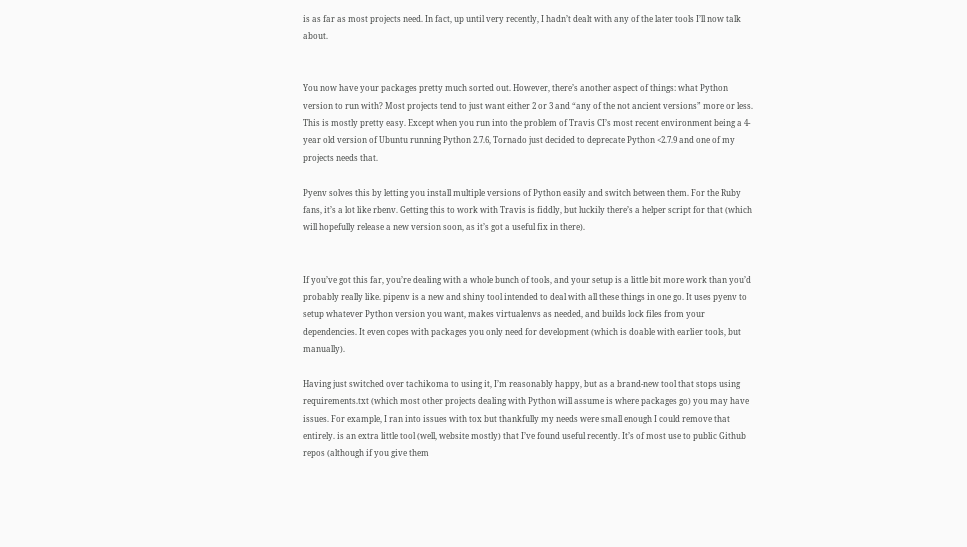is as far as most projects need. In fact, up until very recently, I hadn’t dealt with any of the later tools I’ll now talk about.


You now have your packages pretty much sorted out. However, there’s another aspect of things: what Python version to run with? Most projects tend to just want either 2 or 3 and “any of the not ancient versions” more or less. This is mostly pretty easy. Except when you run into the problem of Travis CI’s most recent environment being a 4-year old version of Ubuntu running Python 2.7.6, Tornado just decided to deprecate Python <2.7.9 and one of my projects needs that.

Pyenv solves this by letting you install multiple versions of Python easily and switch between them. For the Ruby fans, it’s a lot like rbenv. Getting this to work with Travis is fiddly, but luckily there’s a helper script for that (which will hopefully release a new version soon, as it’s got a useful fix in there).


If you’ve got this far, you’re dealing with a whole bunch of tools, and your setup is a little bit more work than you’d probably really like. pipenv is a new and shiny tool intended to deal with all these things in one go. It uses pyenv to setup whatever Python version you want, makes virtualenvs as needed, and builds lock files from your dependencies. It even copes with packages you only need for development (which is doable with earlier tools, but manually).

Having just switched over tachikoma to using it, I’m reasonably happy, but as a brand-new tool that stops using requirements.txt (which most other projects dealing with Python will assume is where packages go) you may have issues. For example, I ran into issues with tox but thankfully my needs were small enough I could remove that entirely. is an extra little tool (well, website mostly) that I’ve found useful recently. It’s of most use to public Github repos (although if you give them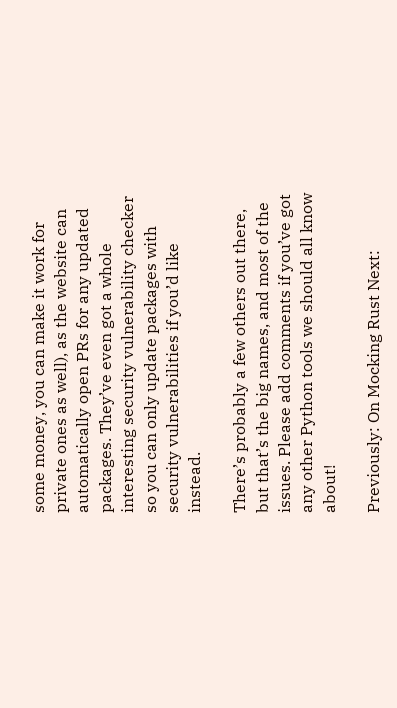some money, you can make it work for private ones as well), as the website can automatically open PRs for any updated packages. They’ve even got a whole interesting security vulnerability checker so you can only update packages with security vulnerabilities if you’d like instead.

There’s probably a few others out there, but that’s the big names, and most of the issues. Please add comments if you’ve got any other Python tools we should all know about!

Previously: On Mocking Rust Next: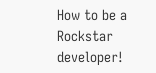How to be a Rockstar developer!